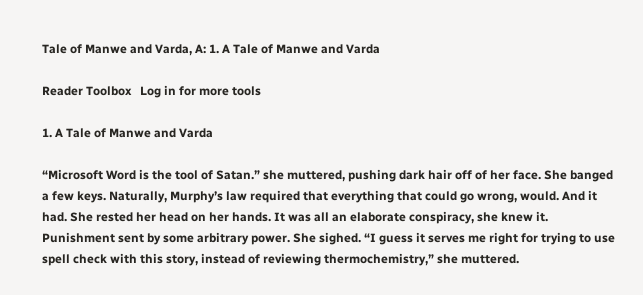Tale of Manwe and Varda, A: 1. A Tale of Manwe and Varda

Reader Toolbox   Log in for more tools

1. A Tale of Manwe and Varda

“Microsoft Word is the tool of Satan.” she muttered, pushing dark hair off of her face. She banged a few keys. Naturally, Murphy’s law required that everything that could go wrong, would. And it had. She rested her head on her hands. It was all an elaborate conspiracy, she knew it. Punishment sent by some arbitrary power. She sighed. “I guess it serves me right for trying to use spell check with this story, instead of reviewing thermochemistry,” she muttered.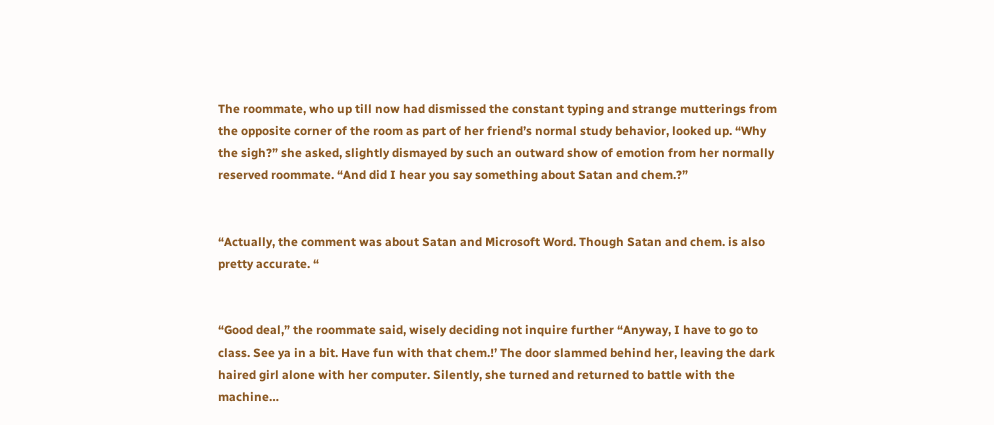The roommate, who up till now had dismissed the constant typing and strange mutterings from the opposite corner of the room as part of her friend’s normal study behavior, looked up. “Why the sigh?” she asked, slightly dismayed by such an outward show of emotion from her normally reserved roommate. “And did I hear you say something about Satan and chem.?”


“Actually, the comment was about Satan and Microsoft Word. Though Satan and chem. is also pretty accurate. “


“Good deal,” the roommate said, wisely deciding not inquire further “Anyway, I have to go to class. See ya in a bit. Have fun with that chem.!’ The door slammed behind her, leaving the dark haired girl alone with her computer. Silently, she turned and returned to battle with the machine…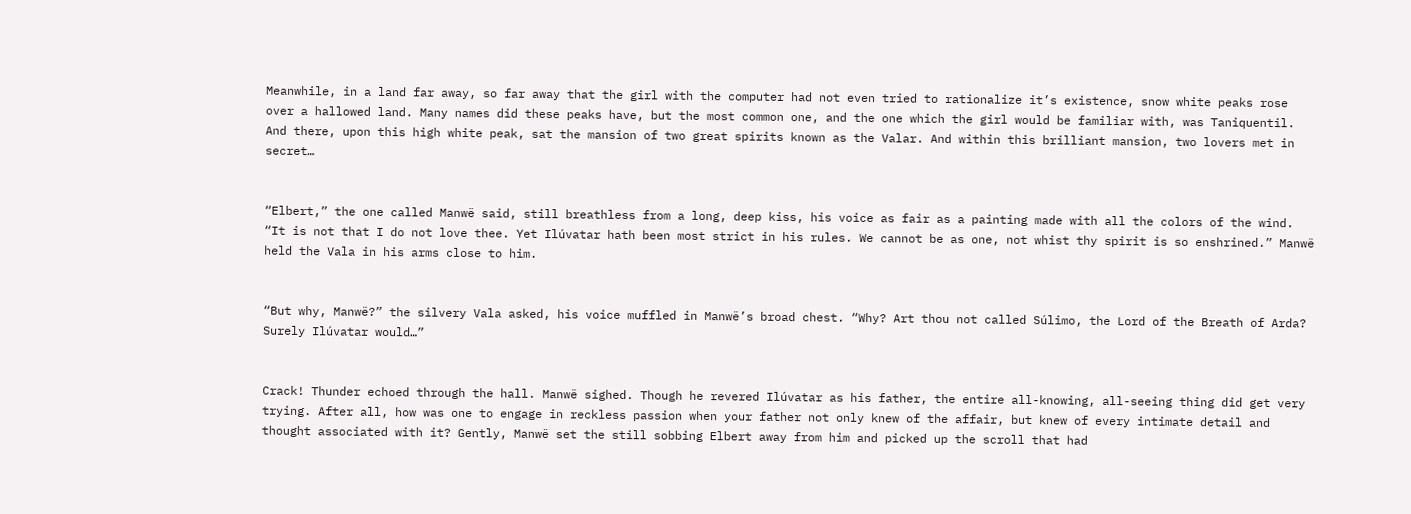Meanwhile, in a land far away, so far away that the girl with the computer had not even tried to rationalize it’s existence, snow white peaks rose over a hallowed land. Many names did these peaks have, but the most common one, and the one which the girl would be familiar with, was Taniquentil. And there, upon this high white peak, sat the mansion of two great spirits known as the Valar. And within this brilliant mansion, two lovers met in secret…


“Elbert,” the one called Manwë said, still breathless from a long, deep kiss, his voice as fair as a painting made with all the colors of the wind. “It is not that I do not love thee. Yet Ilúvatar hath been most strict in his rules. We cannot be as one, not whist thy spirit is so enshrined.” Manwë held the Vala in his arms close to him.


“But why, Manwë?” the silvery Vala asked, his voice muffled in Manwë’s broad chest. “Why? Art thou not called Súlimo, the Lord of the Breath of Arda? Surely Ilúvatar would…”


Crack! Thunder echoed through the hall. Manwë sighed. Though he revered Ilúvatar as his father, the entire all-knowing, all-seeing thing did get very trying. After all, how was one to engage in reckless passion when your father not only knew of the affair, but knew of every intimate detail and thought associated with it? Gently, Manwë set the still sobbing Elbert away from him and picked up the scroll that had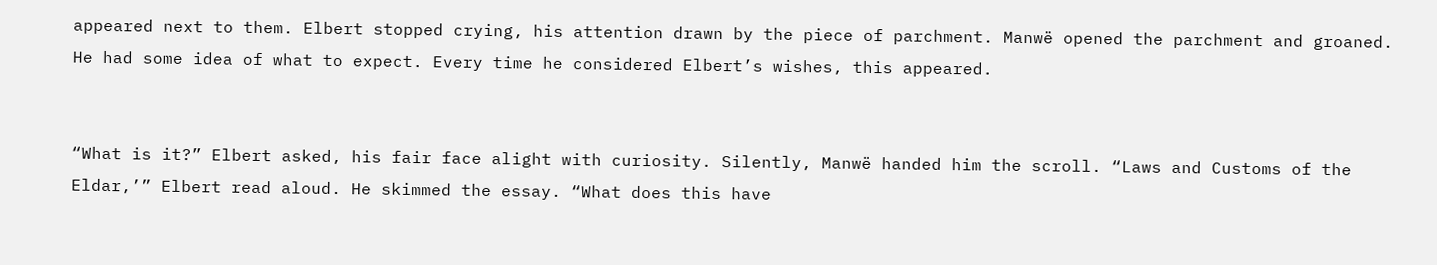appeared next to them. Elbert stopped crying, his attention drawn by the piece of parchment. Manwë opened the parchment and groaned. He had some idea of what to expect. Every time he considered Elbert’s wishes, this appeared.


“What is it?” Elbert asked, his fair face alight with curiosity. Silently, Manwë handed him the scroll. “Laws and Customs of the Eldar,’” Elbert read aloud. He skimmed the essay. “What does this have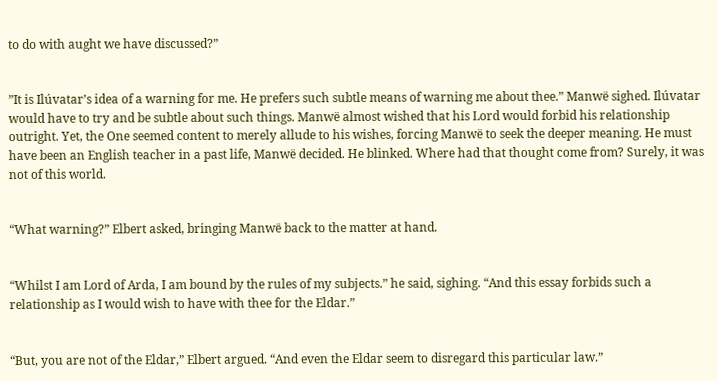to do with aught we have discussed?”


”It is Ilúvatar’s idea of a warning for me. He prefers such subtle means of warning me about thee.” Manwë sighed. Ilúvatar would have to try and be subtle about such things. Manwë almost wished that his Lord would forbid his relationship outright. Yet, the One seemed content to merely allude to his wishes, forcing Manwë to seek the deeper meaning. He must have been an English teacher in a past life, Manwë decided. He blinked. Where had that thought come from? Surely, it was not of this world.


“What warning?” Elbert asked, bringing Manwë back to the matter at hand.


“Whilst I am Lord of Arda, I am bound by the rules of my subjects.” he said, sighing. “And this essay forbids such a relationship as I would wish to have with thee for the Eldar.”


“But, you are not of the Eldar,” Elbert argued. “And even the Eldar seem to disregard this particular law.”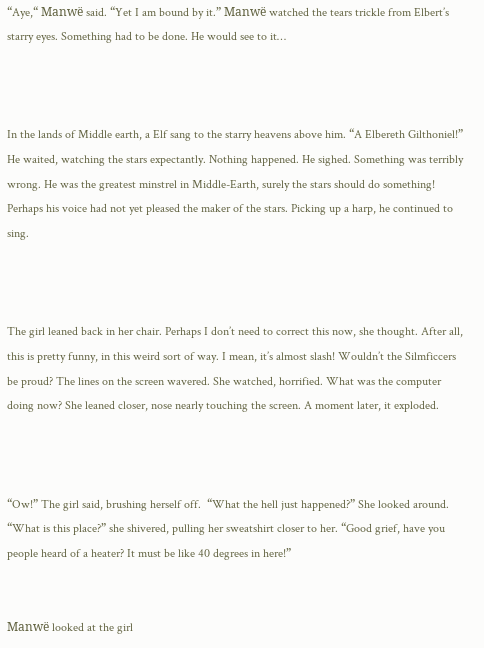“Aye,“ Manwë said. “Yet I am bound by it.” Manwë watched the tears trickle from Elbert’s starry eyes. Something had to be done. He would see to it…



In the lands of Middle earth, a Elf sang to the starry heavens above him. “A Elbereth Gilthoniel!” He waited, watching the stars expectantly. Nothing happened. He sighed. Something was terribly wrong. He was the greatest minstrel in Middle-Earth, surely the stars should do something! Perhaps his voice had not yet pleased the maker of the stars. Picking up a harp, he continued to sing.



The girl leaned back in her chair. Perhaps I don’t need to correct this now, she thought. After all, this is pretty funny, in this weird sort of way. I mean, it’s almost slash! Wouldn’t the Silmficcers be proud? The lines on the screen wavered. She watched, horrified. What was the computer doing now? She leaned closer, nose nearly touching the screen. A moment later, it exploded.



“Ow!” The girl said, brushing herself off.  “What the hell just happened?” She looked around. “What is this place?” she shivered, pulling her sweatshirt closer to her. “Good grief, have you people heard of a heater? It must be like 40 degrees in here!”


Manwë looked at the girl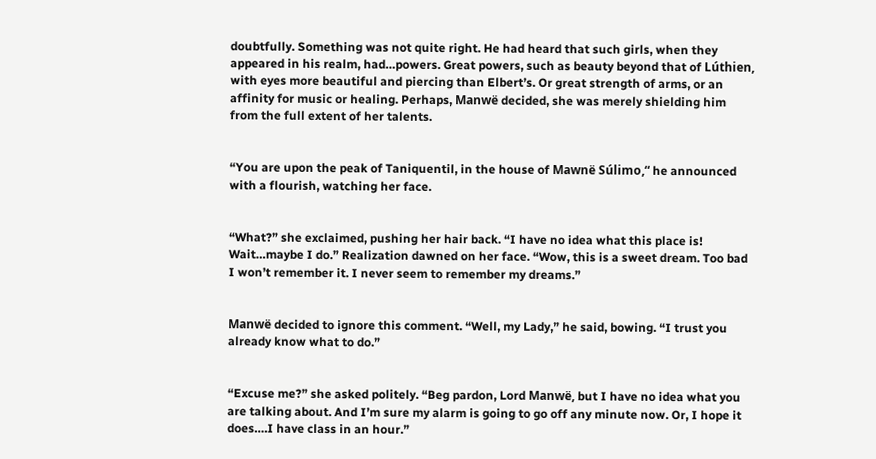doubtfully. Something was not quite right. He had heard that such girls, when they appeared in his realm, had…powers. Great powers, such as beauty beyond that of Lúthien, with eyes more beautiful and piercing than Elbert’s. Or great strength of arms, or an affinity for music or healing. Perhaps, Manwë decided, she was merely shielding him from the full extent of her talents.


“You are upon the peak of Taniquentil, in the house of Mawnë Súlimo,“ he announced with a flourish, watching her face.


“What?” she exclaimed, pushing her hair back. “I have no idea what this place is! Wait…maybe I do.” Realization dawned on her face. “Wow, this is a sweet dream. Too bad I won’t remember it. I never seem to remember my dreams.”


Manwë decided to ignore this comment. “Well, my Lady,” he said, bowing. “I trust you already know what to do.”


“Excuse me?” she asked politely. “Beg pardon, Lord Manwë, but I have no idea what you are talking about. And I’m sure my alarm is going to go off any minute now. Or, I hope it does….I have class in an hour.”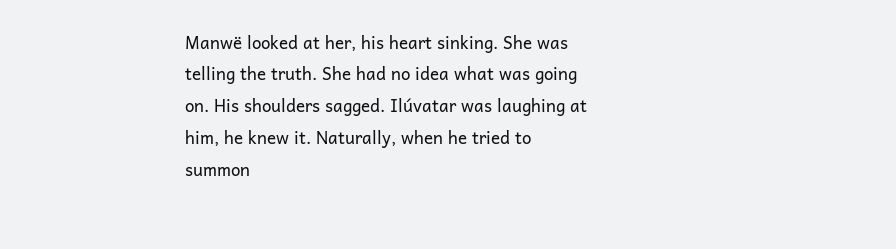Manwë looked at her, his heart sinking. She was telling the truth. She had no idea what was going on. His shoulders sagged. Ilúvatar was laughing at him, he knew it. Naturally, when he tried to summon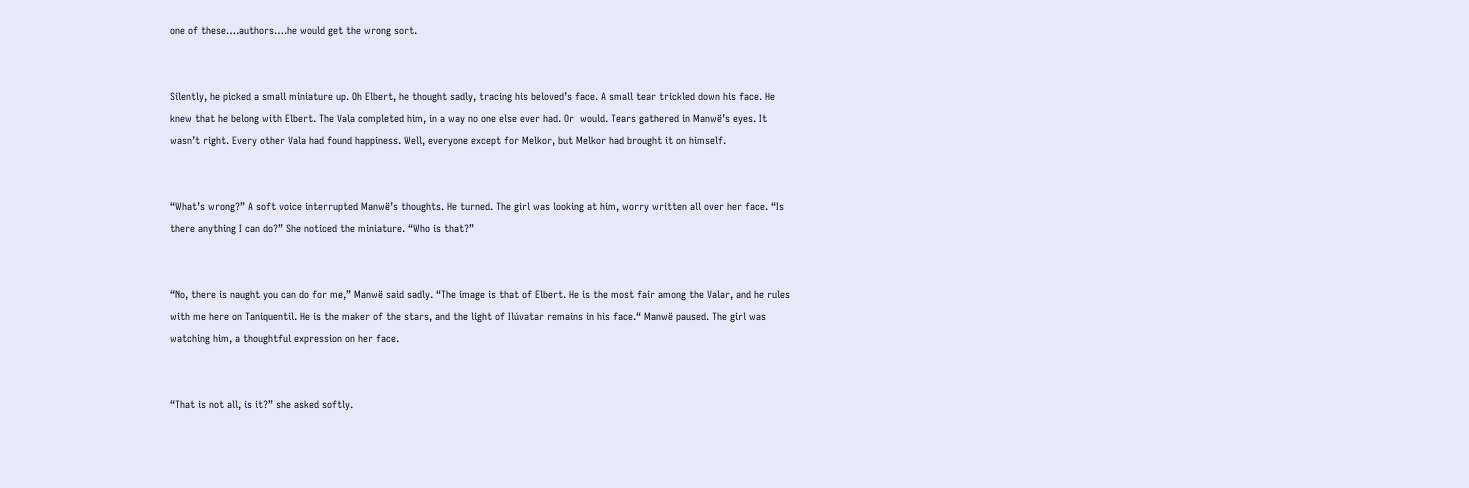one of these….authors….he would get the wrong sort.


Silently, he picked a small miniature up. Oh Elbert, he thought sadly, tracing his beloved’s face. A small tear trickled down his face. He knew that he belong with Elbert. The Vala completed him, in a way no one else ever had. Or  would. Tears gathered in Manwë’s eyes. It wasn’t right. Every other Vala had found happiness. Well, everyone except for Melkor, but Melkor had brought it on himself.


“What’s wrong?” A soft voice interrupted Manwë’s thoughts. He turned. The girl was looking at him, worry written all over her face. “Is there anything I can do?” She noticed the miniature. “Who is that?”


“No, there is naught you can do for me,” Manwë said sadly. “The image is that of Elbert. He is the most fair among the Valar, and he rules with me here on Taniquentil. He is the maker of the stars, and the light of Ilúvatar remains in his face.“ Manwë paused. The girl was watching him, a thoughtful expression on her face.


“That is not all, is it?” she asked softly.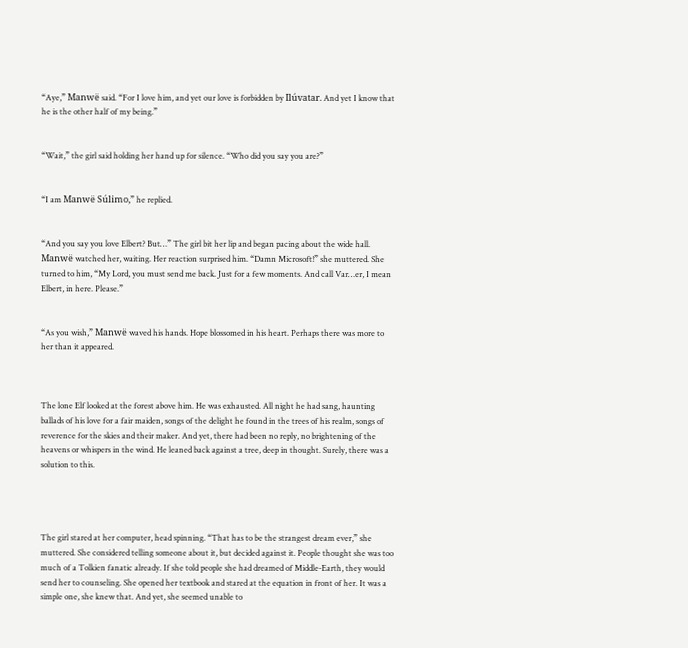“Aye,” Manwë said. “For I love him, and yet our love is forbidden by Ilúvatar. And yet I know that he is the other half of my being.”


“Wait,” the girl said holding her hand up for silence. “Who did you say you are?”


“I am Manwë Súlimo,” he replied.


“And you say you love Elbert? But…” The girl bit her lip and began pacing about the wide hall. Manwë watched her, waiting. Her reaction surprised him. “Damn Microsoft!” she muttered. She turned to him, “My Lord, you must send me back. Just for a few moments. And call Var…er, I mean Elbert, in here. Please.”


“As you wish,” Manwë waved his hands. Hope blossomed in his heart. Perhaps there was more to her than it appeared.



The lone Elf looked at the forest above him. He was exhausted. All night he had sang, haunting ballads of his love for a fair maiden, songs of the delight he found in the trees of his realm, songs of reverence for the skies and their maker. And yet, there had been no reply, no brightening of the heavens or whispers in the wind. He leaned back against a tree, deep in thought. Surely, there was a solution to this.




The girl stared at her computer, head spinning. “That has to be the strangest dream ever,” she muttered. She considered telling someone about it, but decided against it. People thought she was too much of a Tolkien fanatic already. If she told people she had dreamed of Middle-Earth, they would send her to counseling. She opened her textbook and stared at the equation in front of her. It was a simple one, she knew that. And yet, she seemed unable to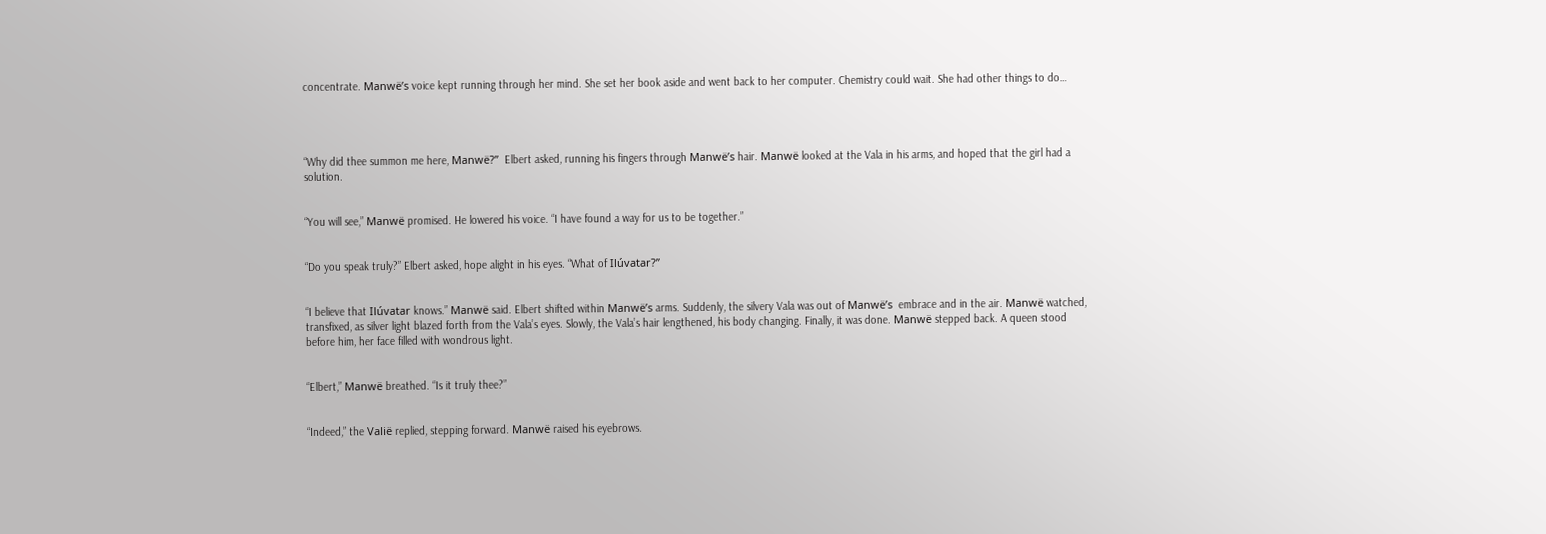concentrate. Manwë’s voice kept running through her mind. She set her book aside and went back to her computer. Chemistry could wait. She had other things to do…




“Why did thee summon me here, Manwë?”  Elbert asked, running his fingers through Manwë’s hair. Manwë looked at the Vala in his arms, and hoped that the girl had a solution.


“You will see,” Manwë promised. He lowered his voice. “I have found a way for us to be together.”


“Do you speak truly?” Elbert asked, hope alight in his eyes. “What of Ilúvatar?”


“I believe that Ilúvatar knows.” Manwë said. Elbert shifted within Manwë’s arms. Suddenly, the silvery Vala was out of Manwë’s  embrace and in the air. Manwë watched, transfixed, as silver light blazed forth from the Vala’s eyes. Slowly, the Vala’s hair lengthened, his body changing. Finally, it was done. Manwë stepped back. A queen stood before him, her face filled with wondrous light.


“Elbert,” Manwë breathed. “Is it truly thee?”


“Indeed,” the Valië replied, stepping forward. Manwë raised his eyebrows.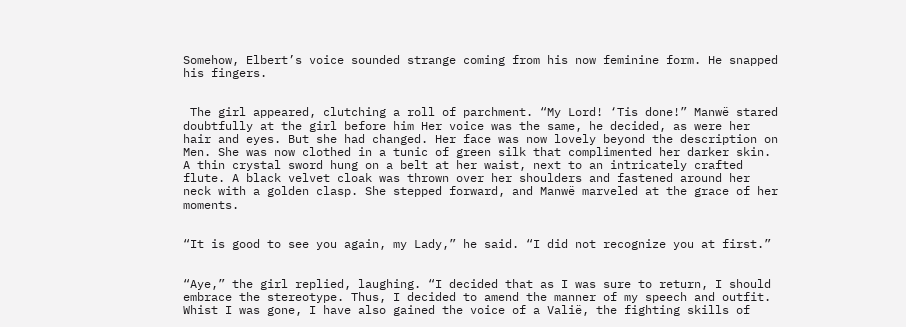Somehow, Elbert’s voice sounded strange coming from his now feminine form. He snapped his fingers.


 The girl appeared, clutching a roll of parchment. “My Lord! ‘Tis done!” Manwë stared doubtfully at the girl before him Her voice was the same, he decided, as were her hair and eyes. But she had changed. Her face was now lovely beyond the description on Men. She was now clothed in a tunic of green silk that complimented her darker skin. A thin crystal sword hung on a belt at her waist, next to an intricately crafted flute. A black velvet cloak was thrown over her shoulders and fastened around her neck with a golden clasp. She stepped forward, and Manwë marveled at the grace of her moments.


“It is good to see you again, my Lady,” he said. “I did not recognize you at first.”


“Aye,” the girl replied, laughing. “I decided that as I was sure to return, I should embrace the stereotype. Thus, I decided to amend the manner of my speech and outfit. Whist I was gone, I have also gained the voice of a Valië, the fighting skills of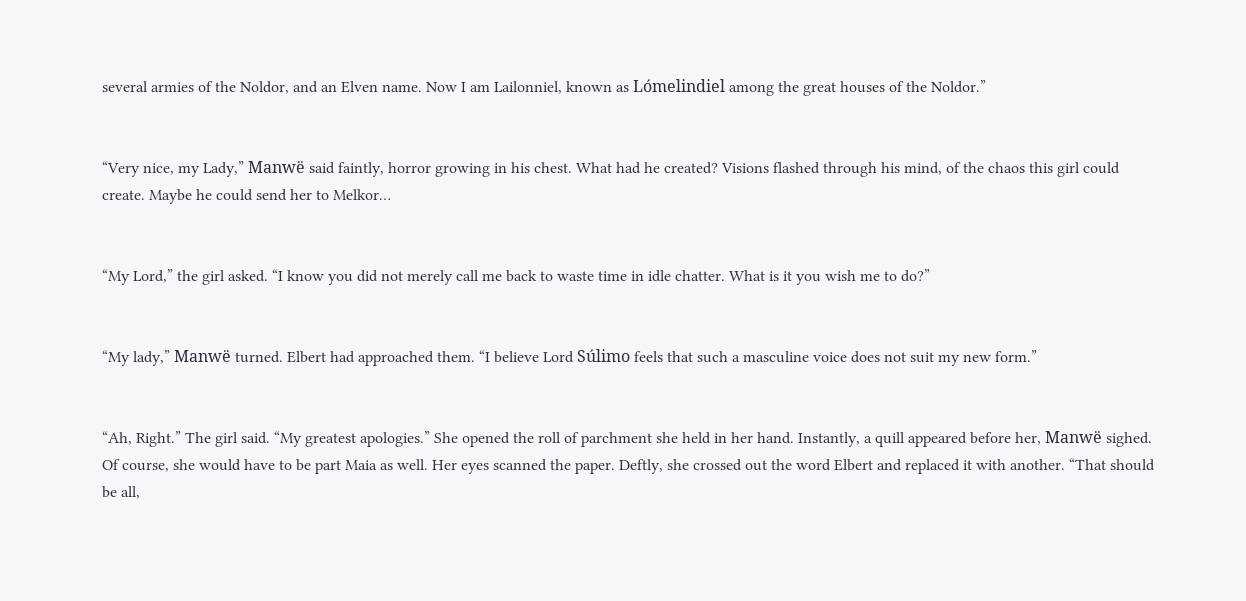several armies of the Noldor, and an Elven name. Now I am Lailonniel, known as Lómelindiel among the great houses of the Noldor.”


“Very nice, my Lady,” Manwë said faintly, horror growing in his chest. What had he created? Visions flashed through his mind, of the chaos this girl could create. Maybe he could send her to Melkor…


“My Lord,” the girl asked. “I know you did not merely call me back to waste time in idle chatter. What is it you wish me to do?”


“My lady,” Manwë turned. Elbert had approached them. “I believe Lord Súlimo feels that such a masculine voice does not suit my new form.”


“Ah, Right.” The girl said. “My greatest apologies.” She opened the roll of parchment she held in her hand. Instantly, a quill appeared before her, Manwë sighed. Of course, she would have to be part Maia as well. Her eyes scanned the paper. Deftly, she crossed out the word Elbert and replaced it with another. “That should be all,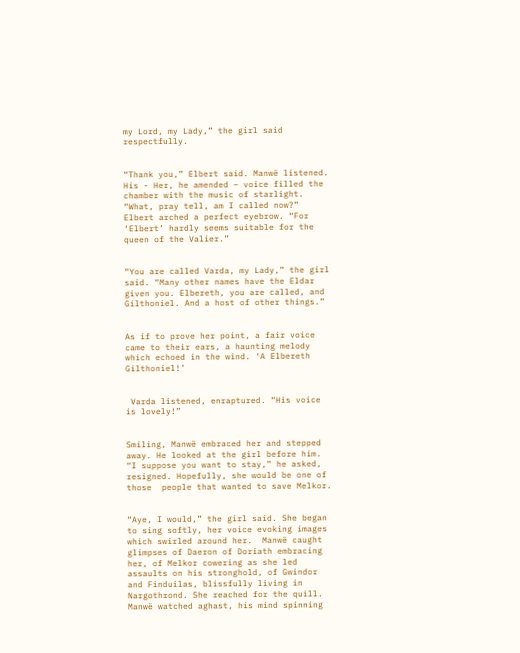my Lord, my Lady,” the girl said respectfully.


“Thank you,” Elbert said. Manwë listened. His - Her, he amended – voice filled the chamber with the music of starlight. “What, pray tell, am I called now?” Elbert arched a perfect eyebrow. “For ‘Elbert’ hardly seems suitable for the queen of the Valier.”


“You are called Varda, my Lady,” the girl said. “Many other names have the Eldar given you. Elbereth, you are called, and Gilthoniel. And a host of other things.”


As if to prove her point, a fair voice came to their ears, a haunting melody which echoed in the wind. ‘A Elbereth Gilthoniel!’


 Varda listened, enraptured. “His voice is lovely!”


Smiling, Manwë embraced her and stepped away. He looked at the girl before him. “I suppose you want to stay,” he asked, resigned. Hopefully, she would be one of those  people that wanted to save Melkor.


“Aye, I would,” the girl said. She began to sing softly, her voice evoking images which swirled around her.  Manwë caught glimpses of Daeron of Doriath embracing her, of Melkor cowering as she led assaults on his stronghold, of Gwindor and Finduilas, blissfully living in Nargothrond. She reached for the quill. Manwë watched aghast, his mind spinning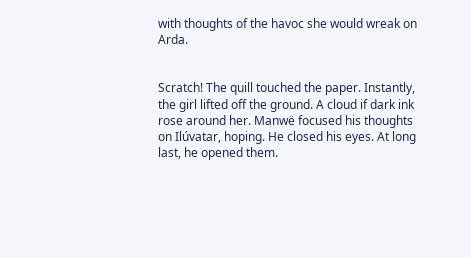with thoughts of the havoc she would wreak on Arda.


Scratch! The quill touched the paper. Instantly, the girl lifted off the ground. A cloud if dark ink rose around her. Manwë focused his thoughts on Ilúvatar, hoping. He closed his eyes. At long last, he opened them.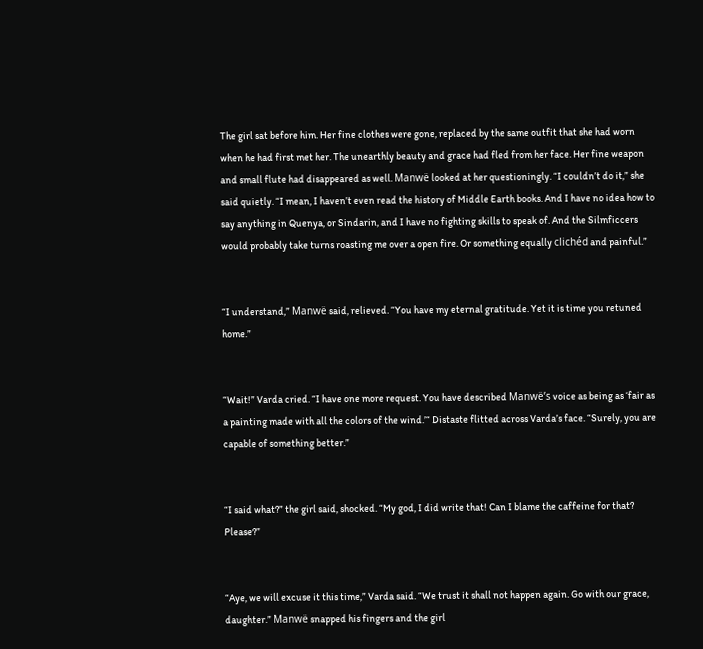The girl sat before him. Her fine clothes were gone, replaced by the same outfit that she had worn when he had first met her. The unearthly beauty and grace had fled from her face. Her fine weapon and small flute had disappeared as well. Manwë looked at her questioningly. “I couldn’t do it,” she said quietly. “I mean, I haven’t even read the history of Middle Earth books. And I have no idea how to say anything in Quenya, or Sindarin, and I have no fighting skills to speak of. And the Silmficcers would probably take turns roasting me over a open fire. Or something equally clichéd and painful.”


“I understand,” Manwë said, relieved. “You have my eternal gratitude. Yet it is time you retuned home.”


“Wait!” Varda cried. “I have one more request. You have described Manwë’s voice as being as ‘fair as a painting made with all the colors of the wind.’“ Distaste flitted across Varda’s face. “Surely, you are capable of something better.”


“I said what?” the girl said, shocked. “My god, I did write that! Can I blame the caffeine for that? Please?”


“Aye, we will excuse it this time,” Varda said. “We trust it shall not happen again. Go with our grace, daughter.” Manwë snapped his fingers and the girl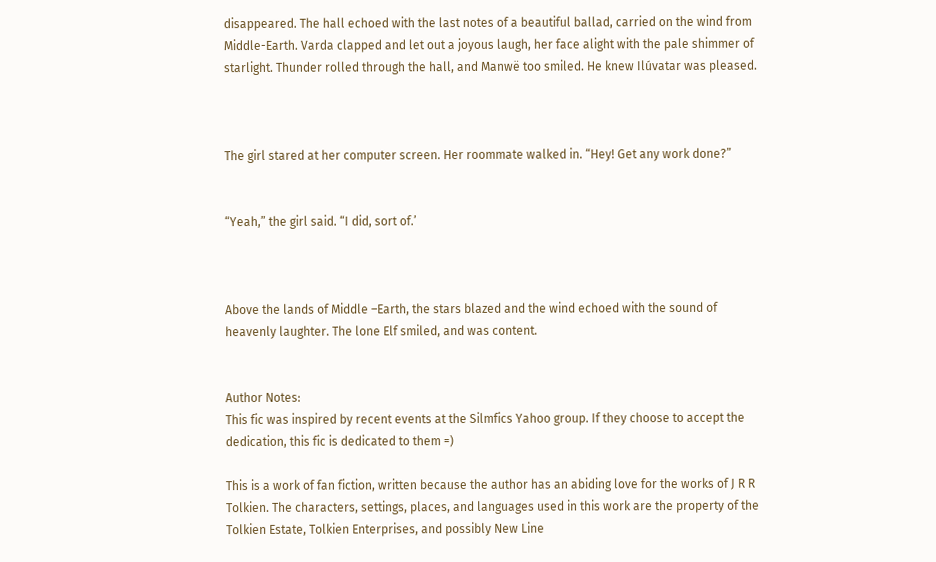disappeared. The hall echoed with the last notes of a beautiful ballad, carried on the wind from Middle-Earth. Varda clapped and let out a joyous laugh, her face alight with the pale shimmer of starlight. Thunder rolled through the hall, and Manwë too smiled. He knew Ilúvatar was pleased.



The girl stared at her computer screen. Her roommate walked in. “Hey! Get any work done?”


“Yeah,” the girl said. “I did, sort of.’



Above the lands of Middle –Earth, the stars blazed and the wind echoed with the sound of heavenly laughter. The lone Elf smiled, and was content.


Author Notes:
This fic was inspired by recent events at the Silmfics Yahoo group. If they choose to accept the dedication, this fic is dedicated to them =)

This is a work of fan fiction, written because the author has an abiding love for the works of J R R Tolkien. The characters, settings, places, and languages used in this work are the property of the Tolkien Estate, Tolkien Enterprises, and possibly New Line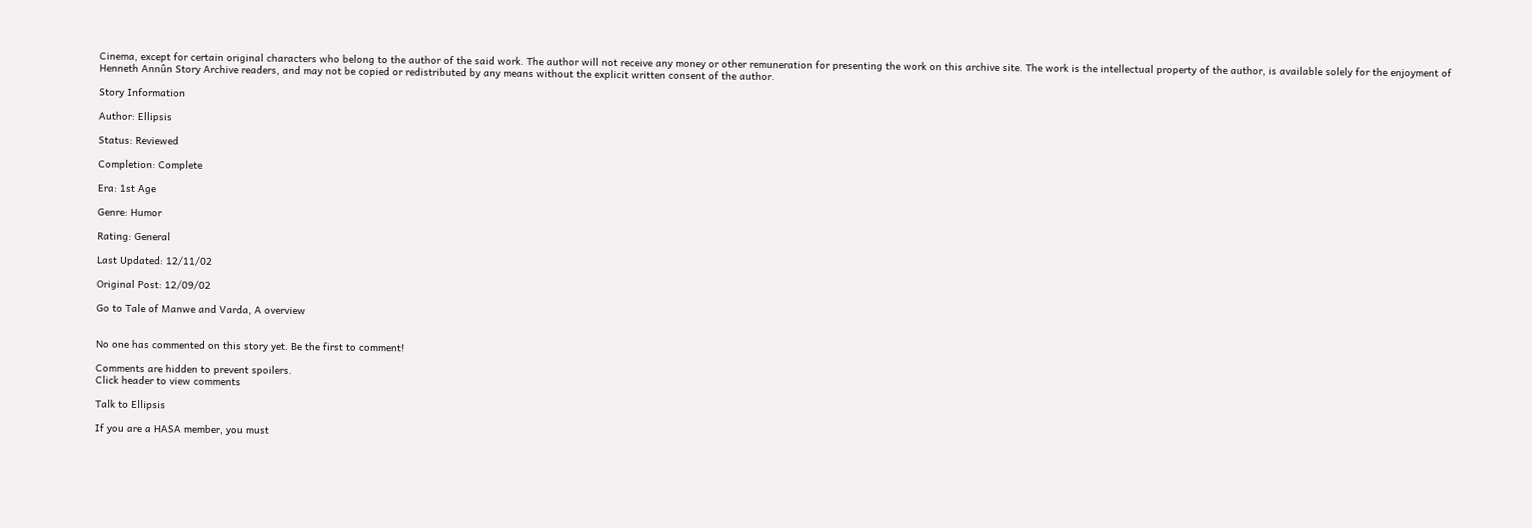Cinema, except for certain original characters who belong to the author of the said work. The author will not receive any money or other remuneration for presenting the work on this archive site. The work is the intellectual property of the author, is available solely for the enjoyment of Henneth Annûn Story Archive readers, and may not be copied or redistributed by any means without the explicit written consent of the author.

Story Information

Author: Ellipsis

Status: Reviewed

Completion: Complete

Era: 1st Age

Genre: Humor

Rating: General

Last Updated: 12/11/02

Original Post: 12/09/02

Go to Tale of Manwe and Varda, A overview


No one has commented on this story yet. Be the first to comment!

Comments are hidden to prevent spoilers.
Click header to view comments

Talk to Ellipsis

If you are a HASA member, you must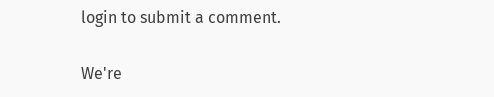login to submit a comment.

We're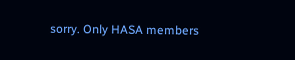sorry. Only HASA members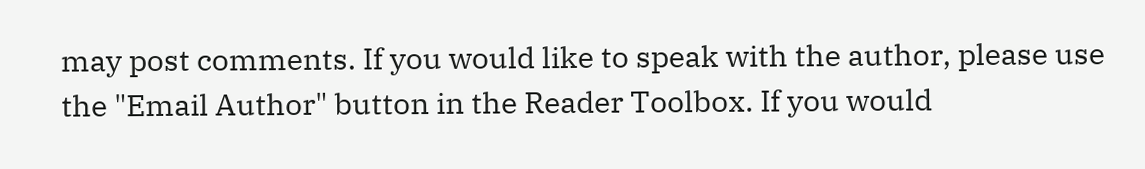may post comments. If you would like to speak with the author, please use the "Email Author" button in the Reader Toolbox. If you would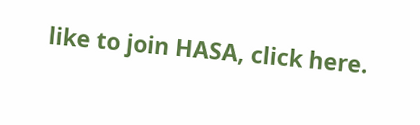like to join HASA, click here.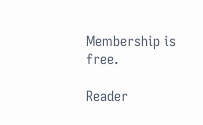Membership is free.

Reader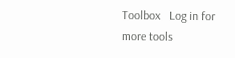Toolbox   Log in for more tools